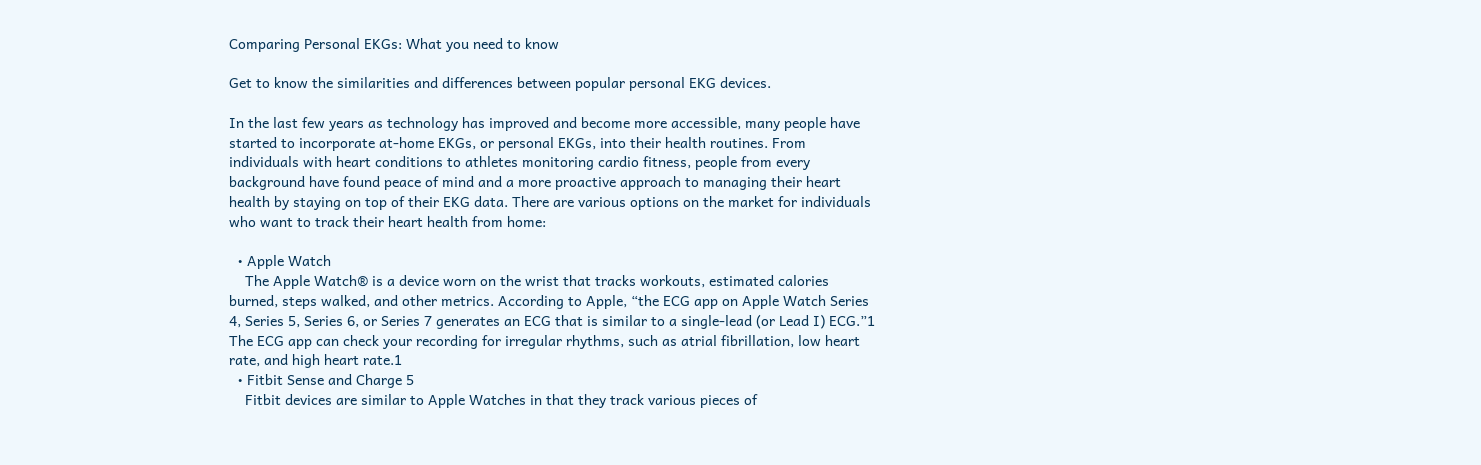Comparing Personal EKGs: What you need to know

Get to know the similarities and differences between popular personal EKG devices.

In the last few years as technology has improved and become more accessible, many people have started to incorporate at-home EKGs, or personal EKGs, into their health routines. From individuals with heart conditions to athletes monitoring cardio fitness, people from every background have found peace of mind and a more proactive approach to managing their heart health by staying on top of their EKG data. There are various options on the market for individuals who want to track their heart health from home:

  • Apple Watch
    The Apple Watch® is a device worn on the wrist that tracks workouts, estimated calories burned, steps walked, and other metrics. According to Apple, “the ECG app on Apple Watch Series 4, Series 5, Series 6, or Series 7 generates an ECG that is similar to a single-lead (or Lead I) ECG.”1 The ECG app can check your recording for irregular rhythms, such as atrial fibrillation, low heart rate, and high heart rate.1
  • Fitbit Sense and Charge 5
    Fitbit devices are similar to Apple Watches in that they track various pieces of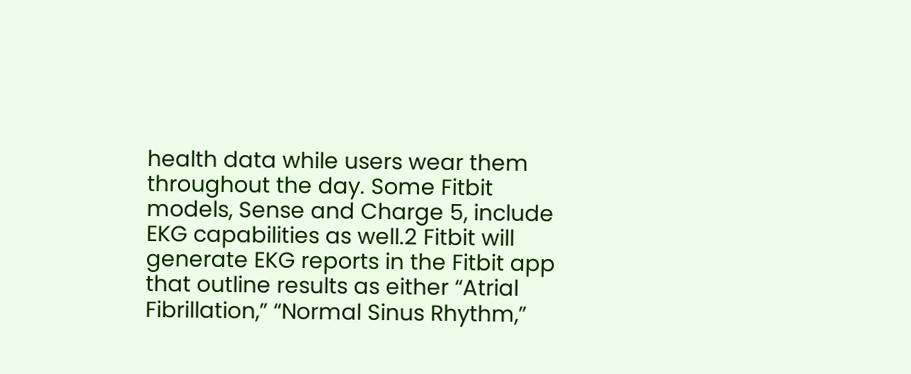health data while users wear them throughout the day. Some Fitbit models, Sense and Charge 5, include EKG capabilities as well.2 Fitbit will generate EKG reports in the Fitbit app that outline results as either “Atrial Fibrillation,” “Normal Sinus Rhythm,”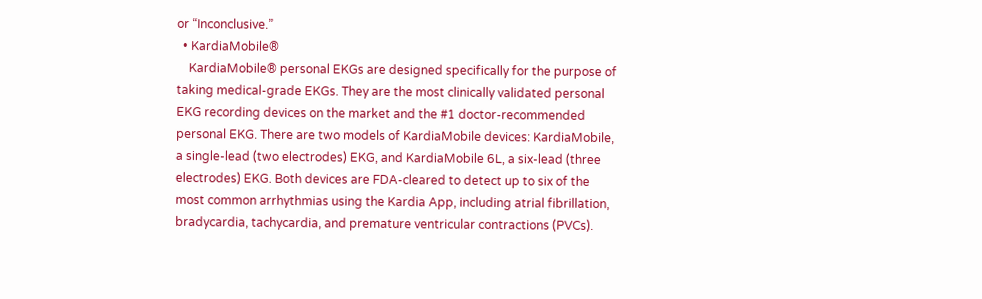or “Inconclusive.”
  • KardiaMobile®
    KardiaMobile® personal EKGs are designed specifically for the purpose of taking medical-grade EKGs. They are the most clinically validated personal EKG recording devices on the market and the #1 doctor-recommended personal EKG. There are two models of KardiaMobile devices: KardiaMobile, a single-lead (two electrodes) EKG, and KardiaMobile 6L, a six-lead (three electrodes) EKG. Both devices are FDA-cleared to detect up to six of the most common arrhythmias using the Kardia App, including atrial fibrillation, bradycardia, tachycardia, and premature ventricular contractions (PVCs).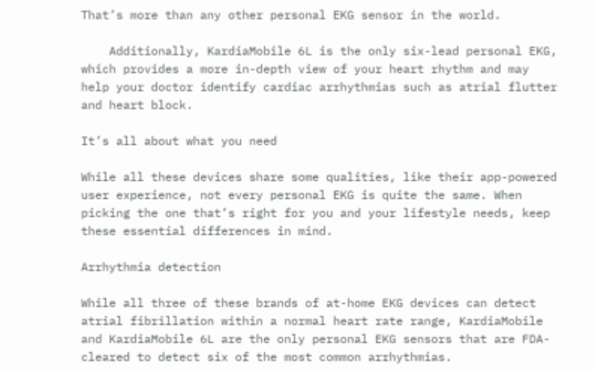That’s more than any other personal EKG sensor in the world.

    Additionally, KardiaMobile 6L is the only six-lead personal EKG, which provides a more in-depth view of your heart rhythm and may help your doctor identify cardiac arrhythmias such as atrial flutter and heart block.

It’s all about what you need

While all these devices share some qualities, like their app-powered user experience, not every personal EKG is quite the same. When picking the one that’s right for you and your lifestyle needs, keep these essential differences in mind.

Arrhythmia detection

While all three of these brands of at-home EKG devices can detect atrial fibrillation within a normal heart rate range, KardiaMobile and KardiaMobile 6L are the only personal EKG sensors that are FDA-cleared to detect six of the most common arrhythmias.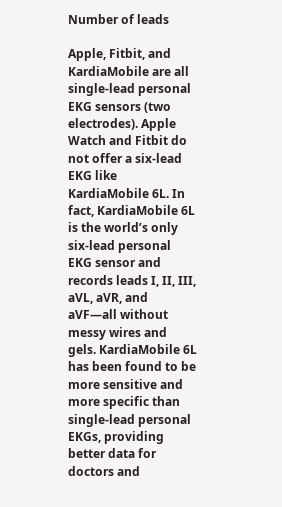Number of leads

Apple, Fitbit, and KardiaMobile are all single-lead personal EKG sensors (two electrodes). Apple Watch and Fitbit do not offer a six-lead EKG like KardiaMobile 6L. In fact, KardiaMobile 6L is the world’s only six-lead personal EKG sensor and records leads I, II, III, aVL, aVR, and aVF—all without messy wires and gels. KardiaMobile 6L has been found to be more sensitive and more specific than single-lead personal EKGs, providing better data for doctors and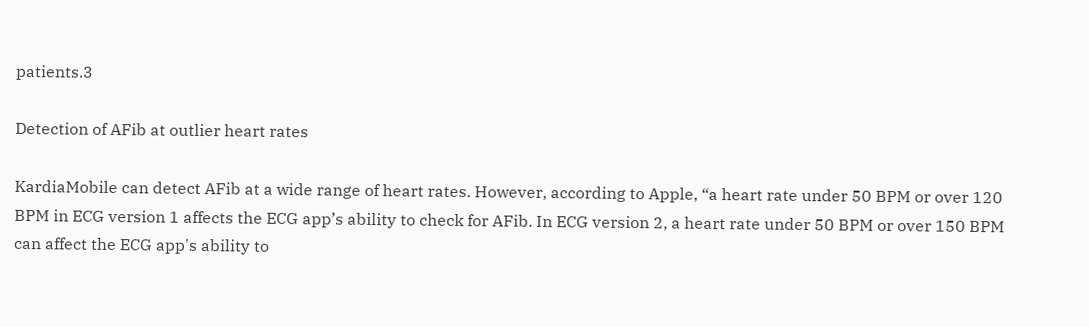patients.3

Detection of AFib at outlier heart rates

KardiaMobile can detect AFib at a wide range of heart rates. However, according to Apple, “a heart rate under 50 BPM or over 120 BPM in ECG version 1 affects the ECG app’s ability to check for AFib. In ECG version 2, a heart rate under 50 BPM or over 150 BPM can affect the ECG app's ability to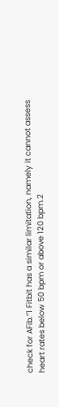check for AFib.”1 Fitbit has a similar limitation, namely it cannot assess heart rates below 50 bpm or above 120 bpm.2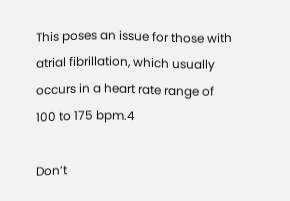This poses an issue for those with atrial fibrillation, which usually occurs in a heart rate range of 100 to 175 bpm.4

Don’t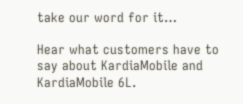take our word for it…

Hear what customers have to say about KardiaMobile and KardiaMobile 6L.